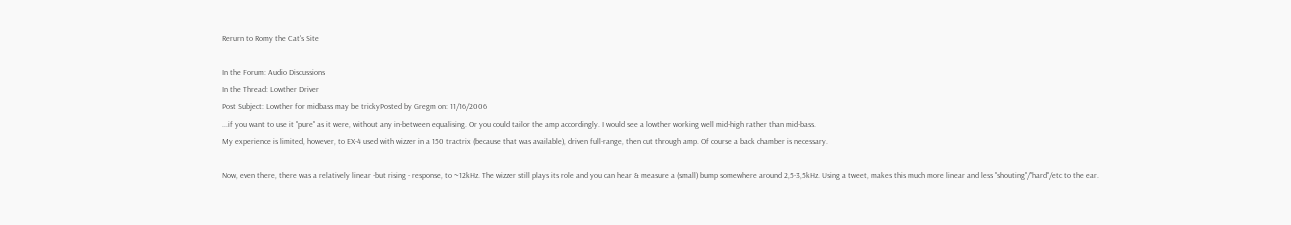Rerurn to Romy the Cat's Site

In the Forum: Audio Discussions
In the Thread: Lowther Driver
Post Subject: Lowther for midbass may be trickyPosted by Gregm on: 11/16/2006
...if you want to use it "pure" as it were, without any in-between equalising. Or you could tailor the amp accordingly. I would see a lowther working well mid-high rather than mid-bass.
My experience is limited, however, to EX-4 used with wizzer in a 150 tractrix (because that was available), driven full-range, then cut through amp. Of course a back chamber is necessary.

Now, even there, there was a relatively linear -but rising - response, to ~12kHz. The wizzer still plays its role and you can hear & measure a (small) bump somewhere around 2,5-3,5kHz. Using a tweet, makes this much more linear and less "shouting"/"hard"/etc to the ear.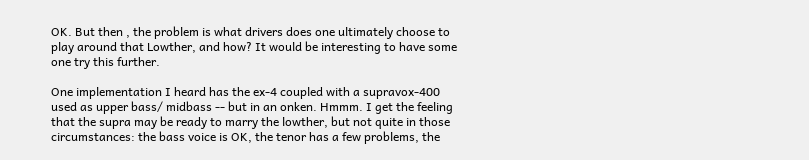OK. But then , the problem is what drivers does one ultimately choose to play around that Lowther, and how? It would be interesting to have some one try this further.

One implementation I heard has the ex-4 coupled with a supravox-400 used as upper bass/ midbass -- but in an onken. Hmmm. I get the feeling that the supra may be ready to marry the lowther, but not quite in those circumstances: the bass voice is OK, the tenor has a few problems, the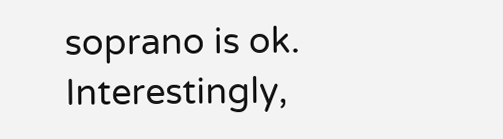soprano is ok. Interestingly,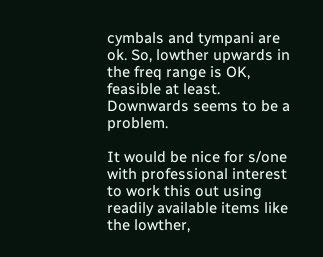cymbals and tympani are ok. So, lowther upwards in the freq range is OK, feasible at least. Downwards seems to be a problem.

It would be nice for s/one with professional interest to work this out using readily available items like the lowther,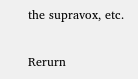the supravox, etc.

Rerurn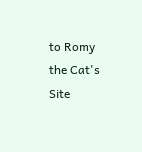to Romy the Cat's Site